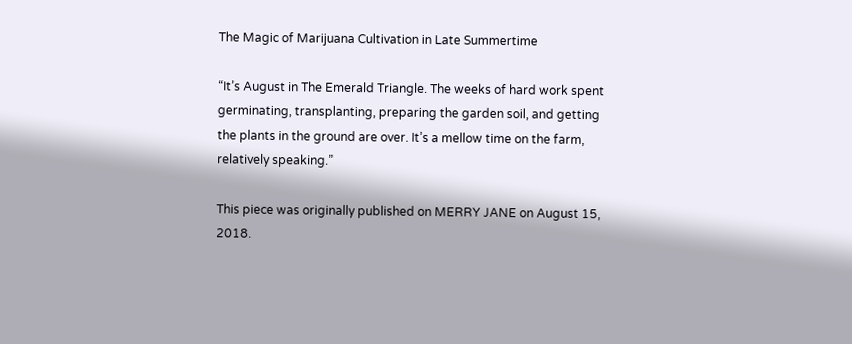The Magic of Marijuana Cultivation in Late Summertime

“It’s August in The Emerald Triangle. The weeks of hard work spent germinating, transplanting, preparing the garden soil, and getting the plants in the ground are over. It’s a mellow time on the farm, relatively speaking.”

This piece was originally published on MERRY JANE on August 15, 2018.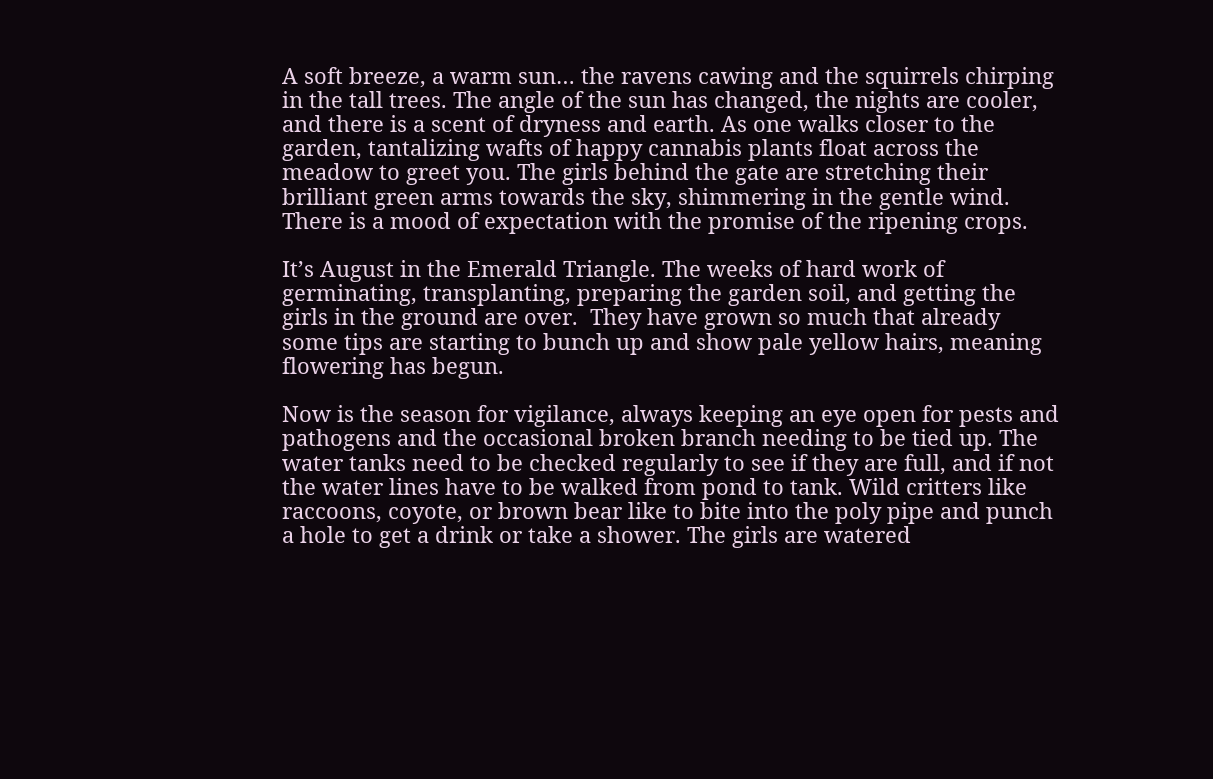A soft breeze, a warm sun… the ravens cawing and the squirrels chirping in the tall trees. The angle of the sun has changed, the nights are cooler, and there is a scent of dryness and earth. As one walks closer to the garden, tantalizing wafts of happy cannabis plants float across the meadow to greet you. The girls behind the gate are stretching their brilliant green arms towards the sky, shimmering in the gentle wind. There is a mood of expectation with the promise of the ripening crops.

It’s August in the Emerald Triangle. The weeks of hard work of germinating, transplanting, preparing the garden soil, and getting the girls in the ground are over.  They have grown so much that already some tips are starting to bunch up and show pale yellow hairs, meaning flowering has begun.

Now is the season for vigilance, always keeping an eye open for pests and pathogens and the occasional broken branch needing to be tied up. The water tanks need to be checked regularly to see if they are full, and if not the water lines have to be walked from pond to tank. Wild critters like raccoons, coyote, or brown bear like to bite into the poly pipe and punch a hole to get a drink or take a shower. The girls are watered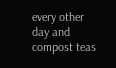every other day and compost teas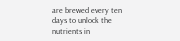are brewed every ten days to unlock the nutrients in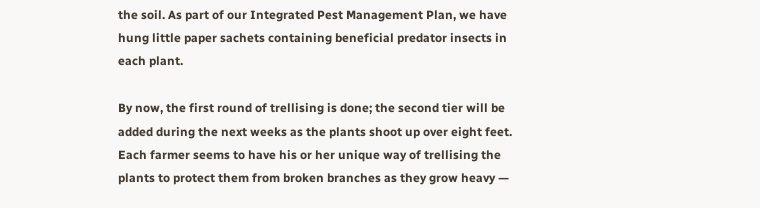the soil. As part of our Integrated Pest Management Plan, we have hung little paper sachets containing beneficial predator insects in each plant.

By now, the first round of trellising is done; the second tier will be added during the next weeks as the plants shoot up over eight feet. Each farmer seems to have his or her unique way of trellising the plants to protect them from broken branches as they grow heavy —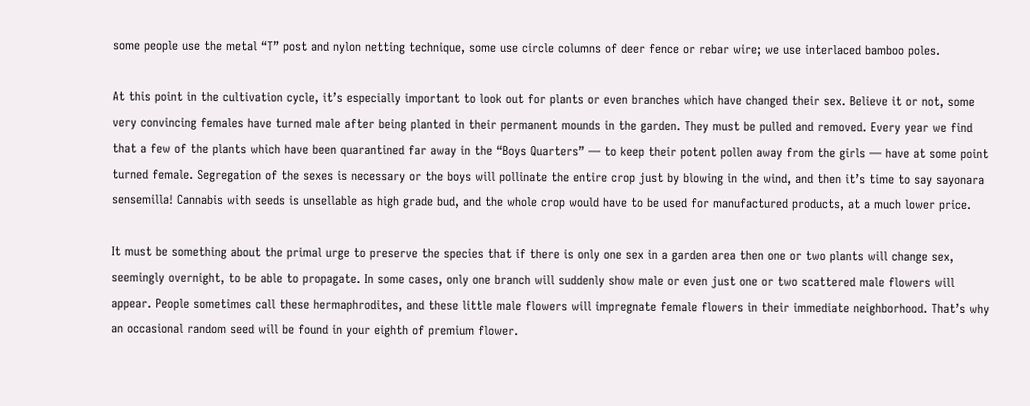some people use the metal “T” post and nylon netting technique, some use circle columns of deer fence or rebar wire; we use interlaced bamboo poles.

At this point in the cultivation cycle, it’s especially important to look out for plants or even branches which have changed their sex. Believe it or not, some very convincing females have turned male after being planted in their permanent mounds in the garden. They must be pulled and removed. Every year we find that a few of the plants which have been quarantined far away in the “Boys Quarters” — to keep their potent pollen away from the girls — have at some point turned female. Segregation of the sexes is necessary or the boys will pollinate the entire crop just by blowing in the wind, and then it’s time to say sayonara sensemilla! Cannabis with seeds is unsellable as high grade bud, and the whole crop would have to be used for manufactured products, at a much lower price.

It must be something about the primal urge to preserve the species that if there is only one sex in a garden area then one or two plants will change sex, seemingly overnight, to be able to propagate. In some cases, only one branch will suddenly show male or even just one or two scattered male flowers will appear. People sometimes call these hermaphrodites, and these little male flowers will impregnate female flowers in their immediate neighborhood. That’s why an occasional random seed will be found in your eighth of premium flower.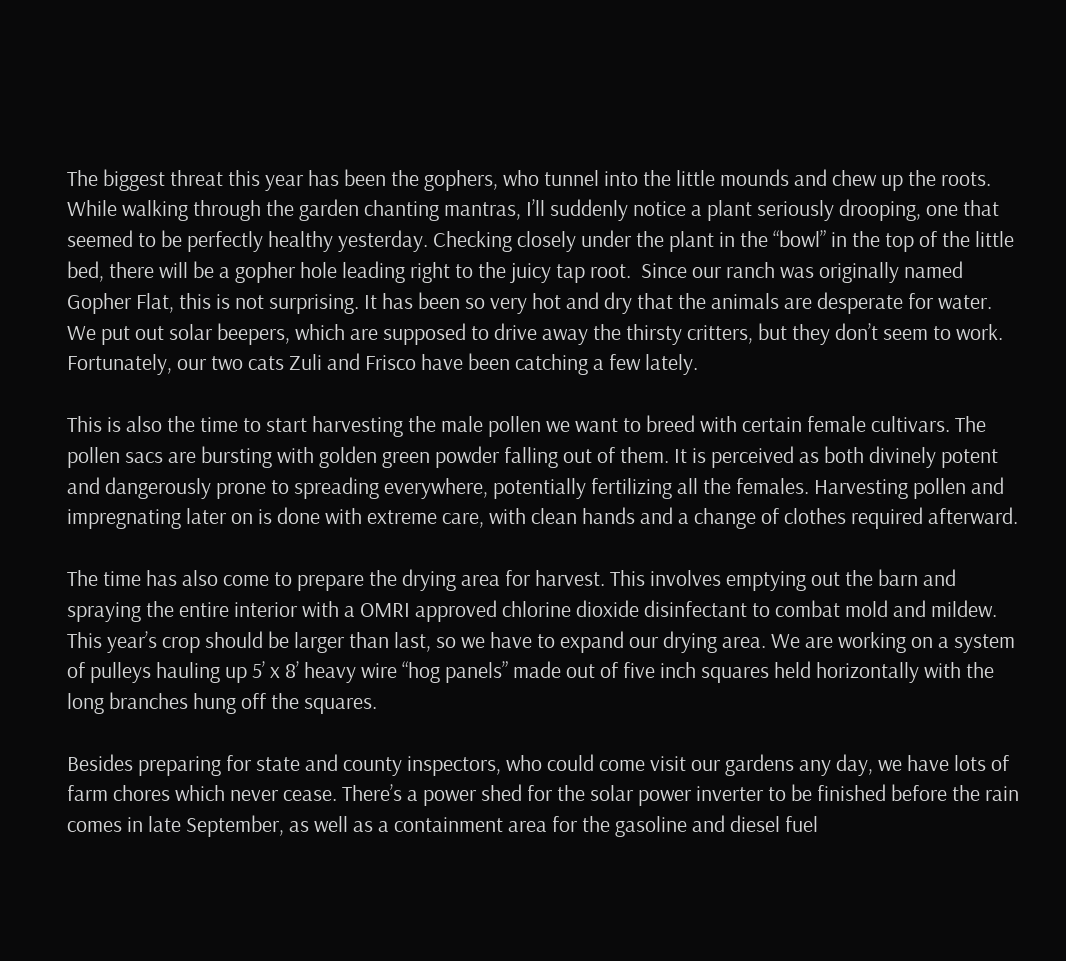The biggest threat this year has been the gophers, who tunnel into the little mounds and chew up the roots. While walking through the garden chanting mantras, I’ll suddenly notice a plant seriously drooping, one that seemed to be perfectly healthy yesterday. Checking closely under the plant in the “bowl” in the top of the little bed, there will be a gopher hole leading right to the juicy tap root.  Since our ranch was originally named Gopher Flat, this is not surprising. It has been so very hot and dry that the animals are desperate for water. We put out solar beepers, which are supposed to drive away the thirsty critters, but they don’t seem to work. Fortunately, our two cats Zuli and Frisco have been catching a few lately.

This is also the time to start harvesting the male pollen we want to breed with certain female cultivars. The pollen sacs are bursting with golden green powder falling out of them. It is perceived as both divinely potent and dangerously prone to spreading everywhere, potentially fertilizing all the females. Harvesting pollen and impregnating later on is done with extreme care, with clean hands and a change of clothes required afterward.

The time has also come to prepare the drying area for harvest. This involves emptying out the barn and spraying the entire interior with a OMRI approved chlorine dioxide disinfectant to combat mold and mildew. This year’s crop should be larger than last, so we have to expand our drying area. We are working on a system of pulleys hauling up 5’ x 8’ heavy wire “hog panels” made out of five inch squares held horizontally with the long branches hung off the squares.

Besides preparing for state and county inspectors, who could come visit our gardens any day, we have lots of farm chores which never cease. There’s a power shed for the solar power inverter to be finished before the rain comes in late September, as well as a containment area for the gasoline and diesel fuel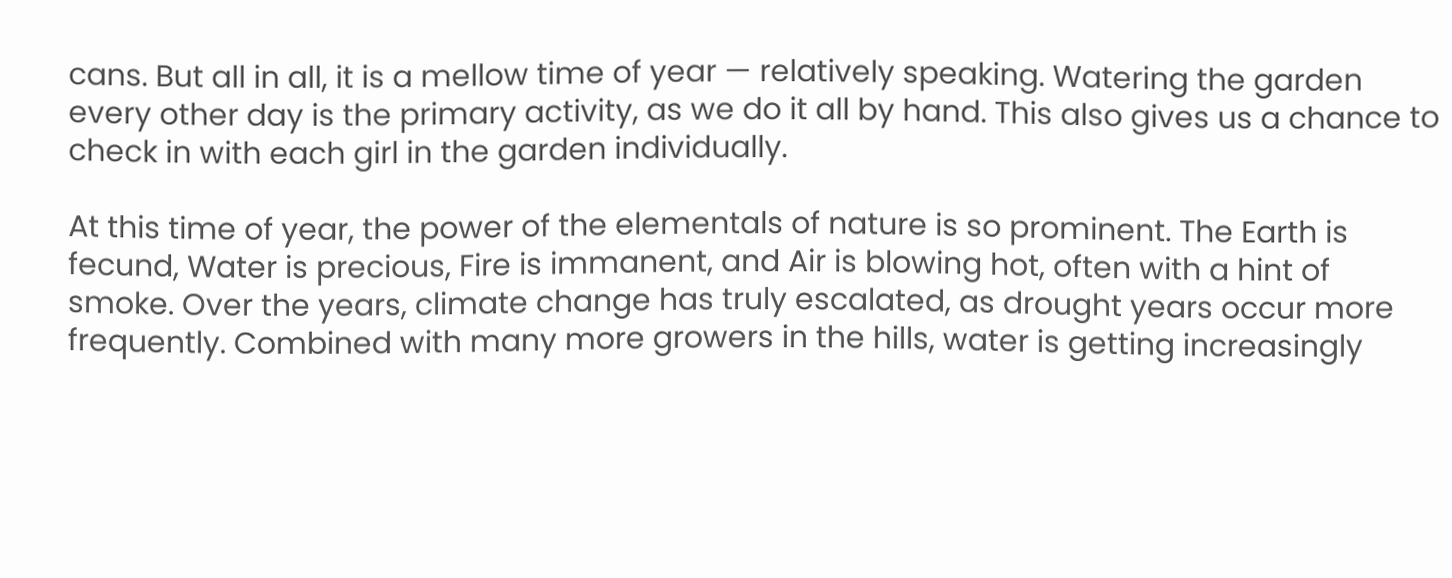cans. But all in all, it is a mellow time of year — relatively speaking. Watering the garden every other day is the primary activity, as we do it all by hand. This also gives us a chance to check in with each girl in the garden individually.

At this time of year, the power of the elementals of nature is so prominent. The Earth is fecund, Water is precious, Fire is immanent, and Air is blowing hot, often with a hint of smoke. Over the years, climate change has truly escalated, as drought years occur more frequently. Combined with many more growers in the hills, water is getting increasingly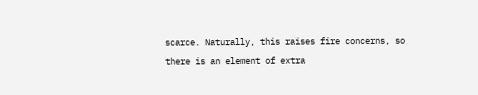scarce. Naturally, this raises fire concerns, so there is an element of extra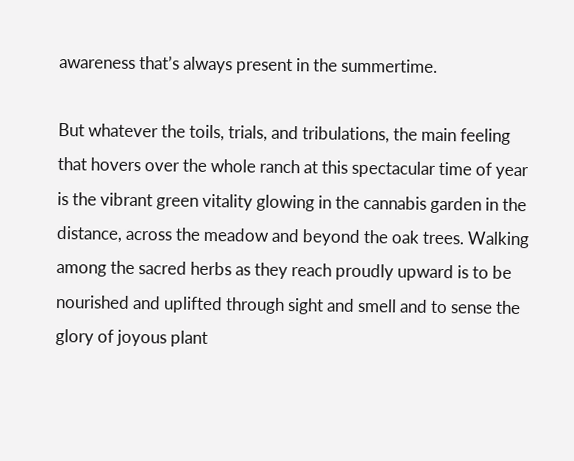awareness that’s always present in the summertime.

But whatever the toils, trials, and tribulations, the main feeling that hovers over the whole ranch at this spectacular time of year is the vibrant green vitality glowing in the cannabis garden in the distance, across the meadow and beyond the oak trees. Walking among the sacred herbs as they reach proudly upward is to be nourished and uplifted through sight and smell and to sense the glory of joyous plant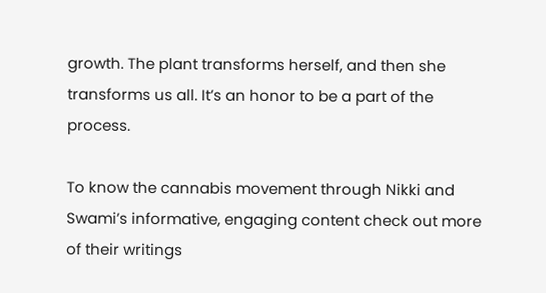growth. The plant transforms herself, and then she transforms us all. It’s an honor to be a part of the process.

To know the cannabis movement through Nikki and Swami’s informative, engaging content check out more of their writings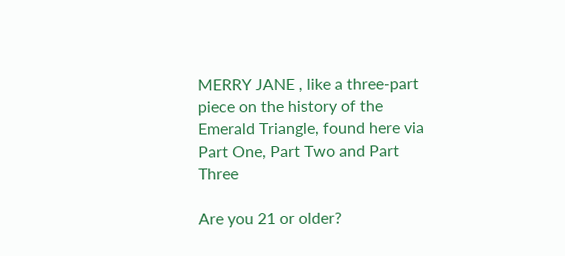MERRY JANE , like a three-part piece on the history of the Emerald Triangle, found here via Part One, Part Two and Part Three

Are you 21 or older?